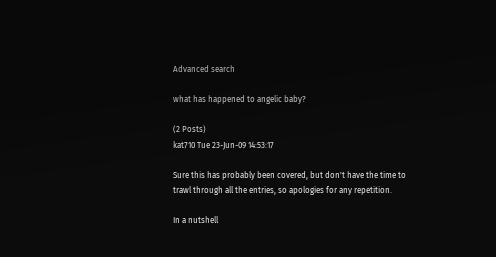Advanced search

what has happened to angelic baby?

(2 Posts)
kat710 Tue 23-Jun-09 14:53:17

Sure this has probably been covered, but don't have the time to trawl through all the entries, so apologies for any repetition.

In a nutshell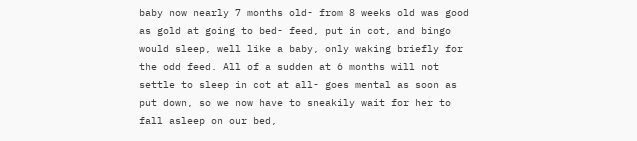baby now nearly 7 months old- from 8 weeks old was good as gold at going to bed- feed, put in cot, and bingo would sleep, well like a baby, only waking briefly for the odd feed. All of a sudden at 6 months will not settle to sleep in cot at all- goes mental as soon as put down, so we now have to sneakily wait for her to fall asleep on our bed,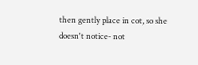then gently place in cot, so she doesn't notice- not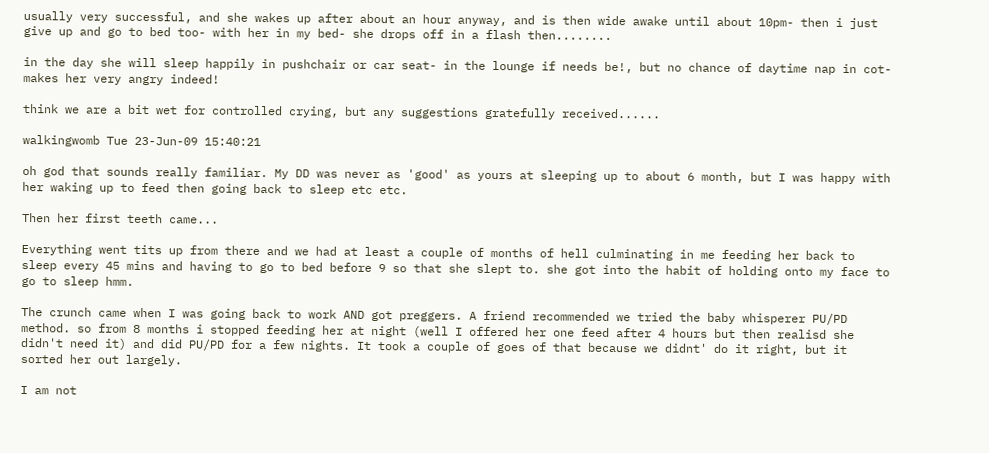usually very successful, and she wakes up after about an hour anyway, and is then wide awake until about 10pm- then i just give up and go to bed too- with her in my bed- she drops off in a flash then........

in the day she will sleep happily in pushchair or car seat- in the lounge if needs be!, but no chance of daytime nap in cot- makes her very angry indeed!

think we are a bit wet for controlled crying, but any suggestions gratefully received......

walkingwomb Tue 23-Jun-09 15:40:21

oh god that sounds really familiar. My DD was never as 'good' as yours at sleeping up to about 6 month, but I was happy with her waking up to feed then going back to sleep etc etc.

Then her first teeth came...

Everything went tits up from there and we had at least a couple of months of hell culminating in me feeding her back to sleep every 45 mins and having to go to bed before 9 so that she slept to. she got into the habit of holding onto my face to go to sleep hmm.

The crunch came when I was going back to work AND got preggers. A friend recommended we tried the baby whisperer PU/PD method. so from 8 months i stopped feeding her at night (well I offered her one feed after 4 hours but then realisd she didn't need it) and did PU/PD for a few nights. It took a couple of goes of that because we didnt' do it right, but it sorted her out largely.

I am not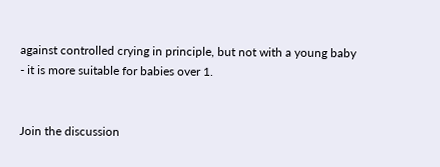against controlled crying in principle, but not with a young baby - it is more suitable for babies over 1.


Join the discussion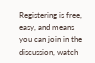Registering is free, easy, and means you can join in the discussion, watch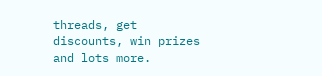threads, get discounts, win prizes and lots more.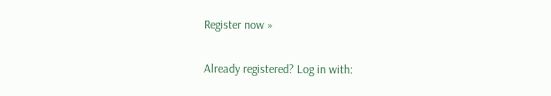Register now »

Already registered? Log in with: